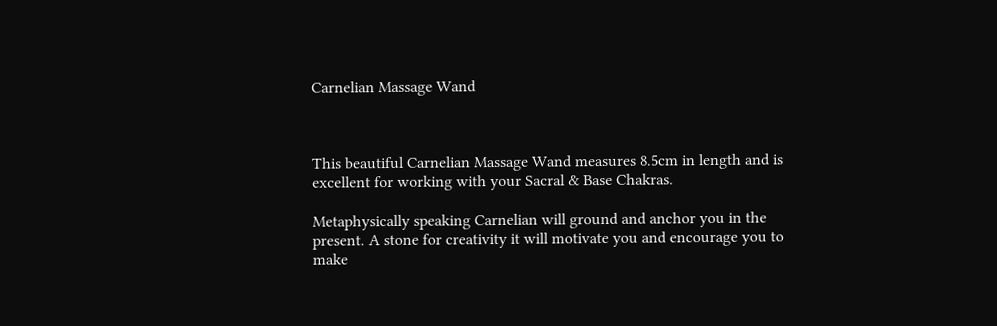Carnelian Massage Wand



This beautiful Carnelian Massage Wand measures 8.5cm in length and is excellent for working with your Sacral & Base Chakras.

Metaphysically speaking Carnelian will ground and anchor you in the present. A stone for creativity it will motivate you and encourage you to make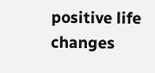positive life changes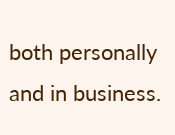both personally and in business.